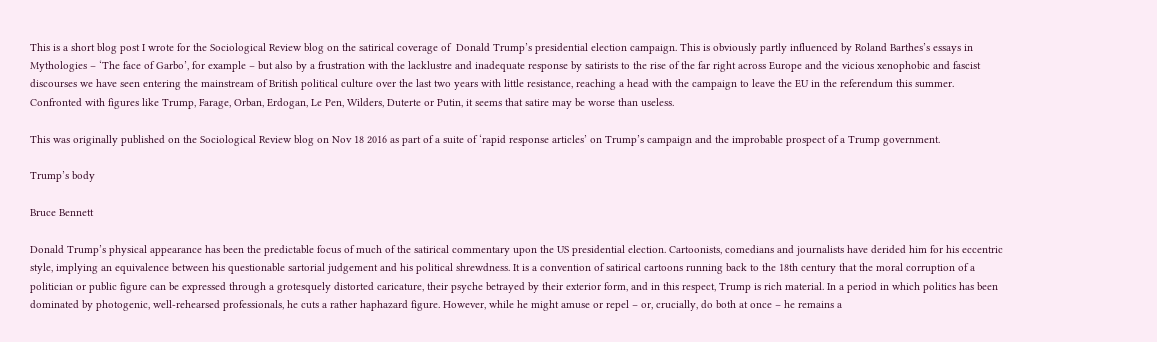This is a short blog post I wrote for the Sociological Review blog on the satirical coverage of  Donald Trump’s presidential election campaign. This is obviously partly influenced by Roland Barthes’s essays in Mythologies – ‘The face of Garbo’, for example – but also by a frustration with the lacklustre and inadequate response by satirists to the rise of the far right across Europe and the vicious xenophobic and fascist discourses we have seen entering the mainstream of British political culture over the last two years with little resistance, reaching a head with the campaign to leave the EU in the referendum this summer. Confronted with figures like Trump, Farage, Orban, Erdogan, Le Pen, Wilders, Duterte or Putin, it seems that satire may be worse than useless.

This was originally published on the Sociological Review blog on Nov 18 2016 as part of a suite of ‘rapid response articles’ on Trump’s campaign and the improbable prospect of a Trump government.

Trump’s body

Bruce Bennett

Donald Trump’s physical appearance has been the predictable focus of much of the satirical commentary upon the US presidential election. Cartoonists, comedians and journalists have derided him for his eccentric style, implying an equivalence between his questionable sartorial judgement and his political shrewdness. It is a convention of satirical cartoons running back to the 18th century that the moral corruption of a politician or public figure can be expressed through a grotesquely distorted caricature, their psyche betrayed by their exterior form, and in this respect, Trump is rich material. In a period in which politics has been dominated by photogenic, well-rehearsed professionals, he cuts a rather haphazard figure. However, while he might amuse or repel – or, crucially, do both at once – he remains a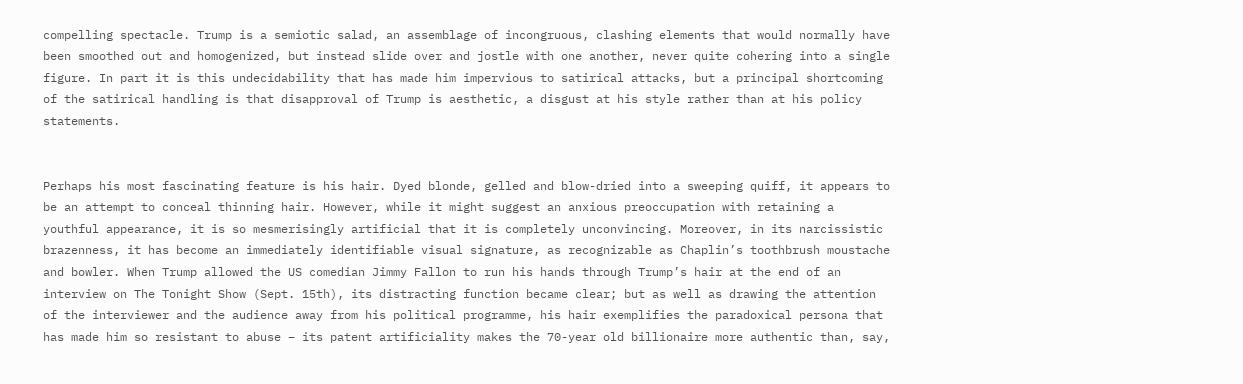compelling spectacle. Trump is a semiotic salad, an assemblage of incongruous, clashing elements that would normally have been smoothed out and homogenized, but instead slide over and jostle with one another, never quite cohering into a single figure. In part it is this undecidability that has made him impervious to satirical attacks, but a principal shortcoming of the satirical handling is that disapproval of Trump is aesthetic, a disgust at his style rather than at his policy statements.


Perhaps his most fascinating feature is his hair. Dyed blonde, gelled and blow-dried into a sweeping quiff, it appears to be an attempt to conceal thinning hair. However, while it might suggest an anxious preoccupation with retaining a youthful appearance, it is so mesmerisingly artificial that it is completely unconvincing. Moreover, in its narcissistic brazenness, it has become an immediately identifiable visual signature, as recognizable as Chaplin’s toothbrush moustache and bowler. When Trump allowed the US comedian Jimmy Fallon to run his hands through Trump’s hair at the end of an interview on The Tonight Show (Sept. 15th), its distracting function became clear; but as well as drawing the attention of the interviewer and the audience away from his political programme, his hair exemplifies the paradoxical persona that has made him so resistant to abuse – its patent artificiality makes the 70-year old billionaire more authentic than, say,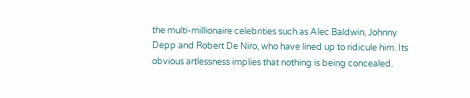the multi-millionaire celebrities such as Alec Baldwin, Johnny Depp and Robert De Niro, who have lined up to ridicule him. Its obvious artlessness implies that nothing is being concealed.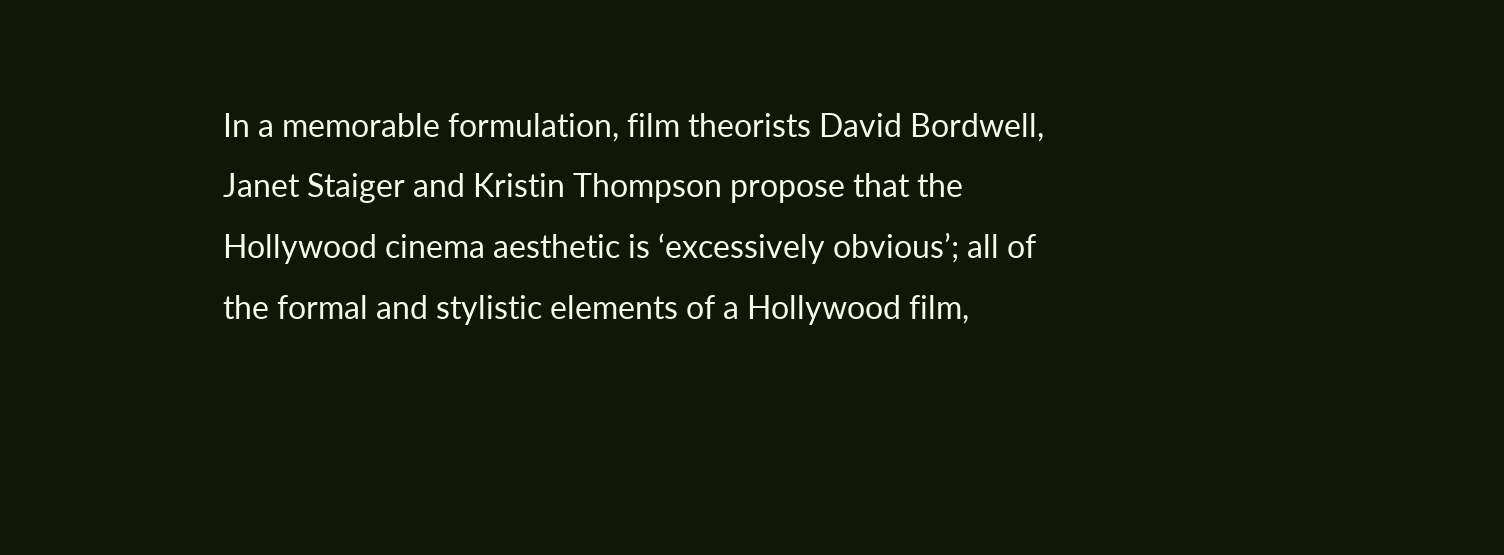In a memorable formulation, film theorists David Bordwell, Janet Staiger and Kristin Thompson propose that the Hollywood cinema aesthetic is ‘excessively obvious’; all of the formal and stylistic elements of a Hollywood film,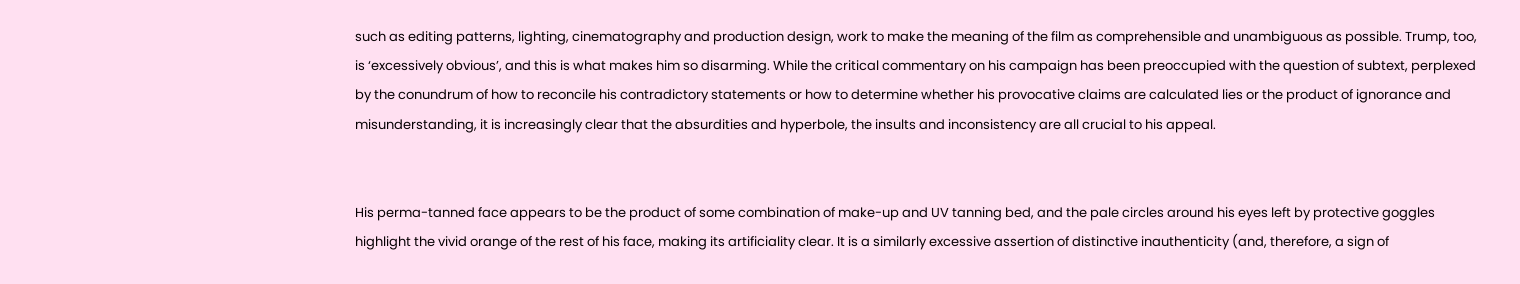such as editing patterns, lighting, cinematography and production design, work to make the meaning of the film as comprehensible and unambiguous as possible. Trump, too, is ‘excessively obvious’, and this is what makes him so disarming. While the critical commentary on his campaign has been preoccupied with the question of subtext, perplexed by the conundrum of how to reconcile his contradictory statements or how to determine whether his provocative claims are calculated lies or the product of ignorance and misunderstanding, it is increasingly clear that the absurdities and hyperbole, the insults and inconsistency are all crucial to his appeal.


His perma-tanned face appears to be the product of some combination of make-up and UV tanning bed, and the pale circles around his eyes left by protective goggles highlight the vivid orange of the rest of his face, making its artificiality clear. It is a similarly excessive assertion of distinctive inauthenticity (and, therefore, a sign of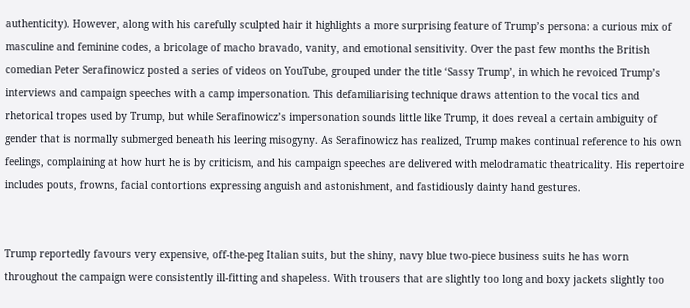authenticity). However, along with his carefully sculpted hair it highlights a more surprising feature of Trump’s persona: a curious mix of masculine and feminine codes, a bricolage of macho bravado, vanity, and emotional sensitivity. Over the past few months the British comedian Peter Serafinowicz posted a series of videos on YouTube, grouped under the title ‘Sassy Trump’, in which he revoiced Trump’s interviews and campaign speeches with a camp impersonation. This defamiliarising technique draws attention to the vocal tics and rhetorical tropes used by Trump, but while Serafinowicz’s impersonation sounds little like Trump, it does reveal a certain ambiguity of gender that is normally submerged beneath his leering misogyny. As Serafinowicz has realized, Trump makes continual reference to his own feelings, complaining at how hurt he is by criticism, and his campaign speeches are delivered with melodramatic theatricality. His repertoire includes pouts, frowns, facial contortions expressing anguish and astonishment, and fastidiously dainty hand gestures.


Trump reportedly favours very expensive, off-the-peg Italian suits, but the shiny, navy blue two-piece business suits he has worn throughout the campaign were consistently ill-fitting and shapeless. With trousers that are slightly too long and boxy jackets slightly too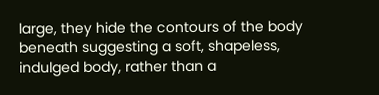large, they hide the contours of the body beneath suggesting a soft, shapeless, indulged body, rather than a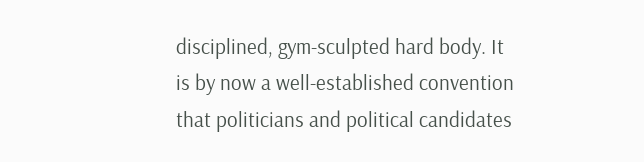disciplined, gym-sculpted hard body. It is by now a well-established convention that politicians and political candidates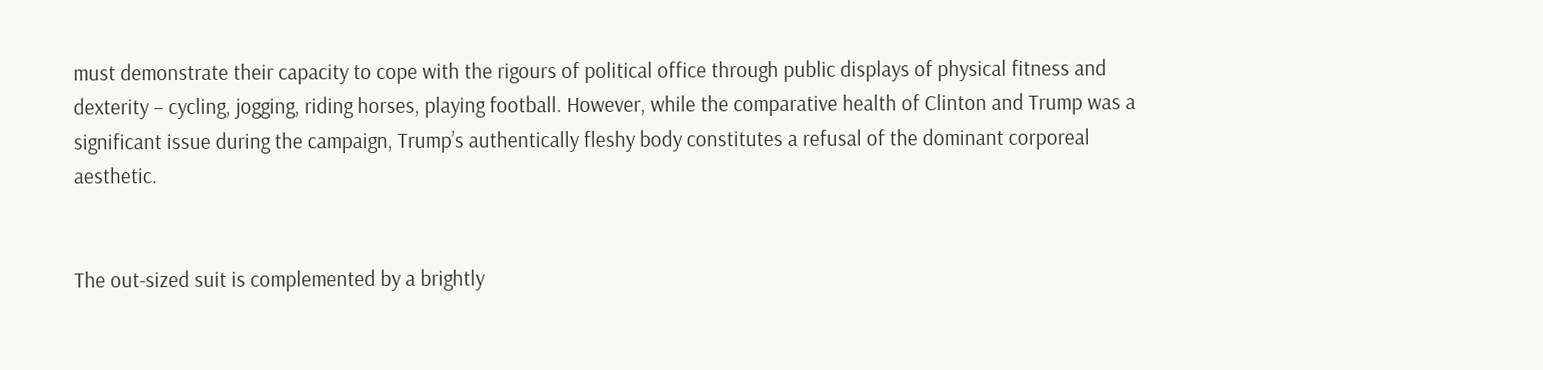must demonstrate their capacity to cope with the rigours of political office through public displays of physical fitness and dexterity – cycling, jogging, riding horses, playing football. However, while the comparative health of Clinton and Trump was a significant issue during the campaign, Trump’s authentically fleshy body constitutes a refusal of the dominant corporeal aesthetic.


The out-sized suit is complemented by a brightly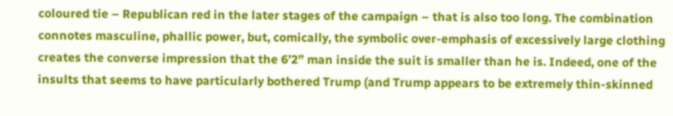coloured tie – Republican red in the later stages of the campaign – that is also too long. The combination connotes masculine, phallic power, but, comically, the symbolic over-emphasis of excessively large clothing creates the converse impression that the 6’2” man inside the suit is smaller than he is. Indeed, one of the insults that seems to have particularly bothered Trump (and Trump appears to be extremely thin-skinned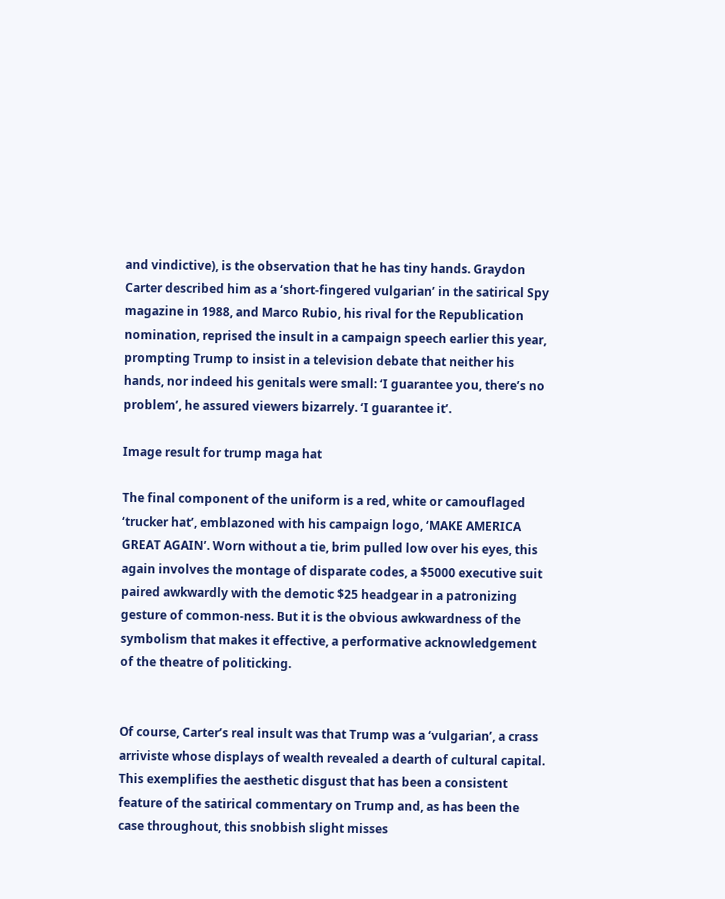and vindictive), is the observation that he has tiny hands. Graydon Carter described him as a ‘short-fingered vulgarian’ in the satirical Spy magazine in 1988, and Marco Rubio, his rival for the Republication nomination, reprised the insult in a campaign speech earlier this year, prompting Trump to insist in a television debate that neither his hands, nor indeed his genitals were small: ‘I guarantee you, there’s no problem’, he assured viewers bizarrely. ‘I guarantee it’.

Image result for trump maga hat

The final component of the uniform is a red, white or camouflaged ‘trucker hat’, emblazoned with his campaign logo, ‘MAKE AMERICA GREAT AGAIN’. Worn without a tie, brim pulled low over his eyes, this again involves the montage of disparate codes, a $5000 executive suit paired awkwardly with the demotic $25 headgear in a patronizing gesture of common-ness. But it is the obvious awkwardness of the symbolism that makes it effective, a performative acknowledgement of the theatre of politicking.


Of course, Carter’s real insult was that Trump was a ‘vulgarian’, a crass arriviste whose displays of wealth revealed a dearth of cultural capital. This exemplifies the aesthetic disgust that has been a consistent feature of the satirical commentary on Trump and, as has been the case throughout, this snobbish slight misses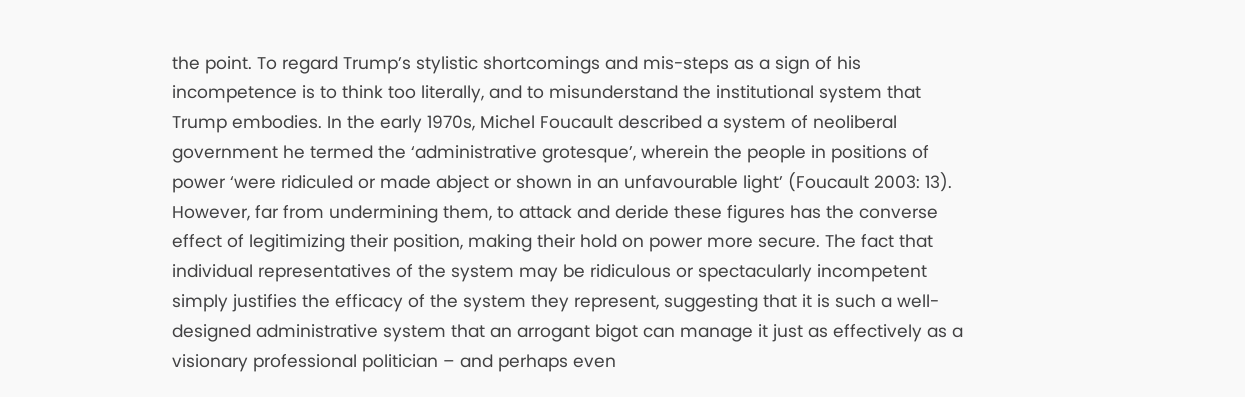the point. To regard Trump’s stylistic shortcomings and mis-steps as a sign of his incompetence is to think too literally, and to misunderstand the institutional system that Trump embodies. In the early 1970s, Michel Foucault described a system of neoliberal government he termed the ‘administrative grotesque’, wherein the people in positions of power ‘were ridiculed or made abject or shown in an unfavourable light’ (Foucault 2003: 13). However, far from undermining them, to attack and deride these figures has the converse effect of legitimizing their position, making their hold on power more secure. The fact that individual representatives of the system may be ridiculous or spectacularly incompetent simply justifies the efficacy of the system they represent, suggesting that it is such a well-designed administrative system that an arrogant bigot can manage it just as effectively as a visionary professional politician – and perhaps even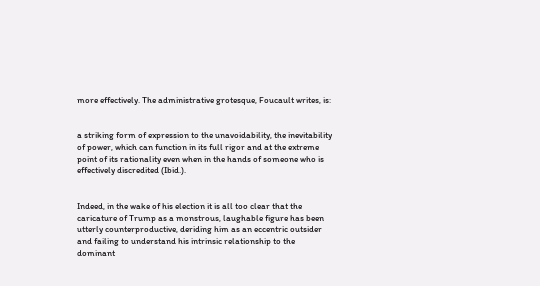more effectively. The administrative grotesque, Foucault writes, is:


a striking form of expression to the unavoidability, the inevitability of power, which can function in its full rigor and at the extreme point of its rationality even when in the hands of someone who is effectively discredited (Ibid.).


Indeed, in the wake of his election it is all too clear that the caricature of Trump as a monstrous, laughable figure has been utterly counterproductive, deriding him as an eccentric outsider and failing to understand his intrinsic relationship to the dominant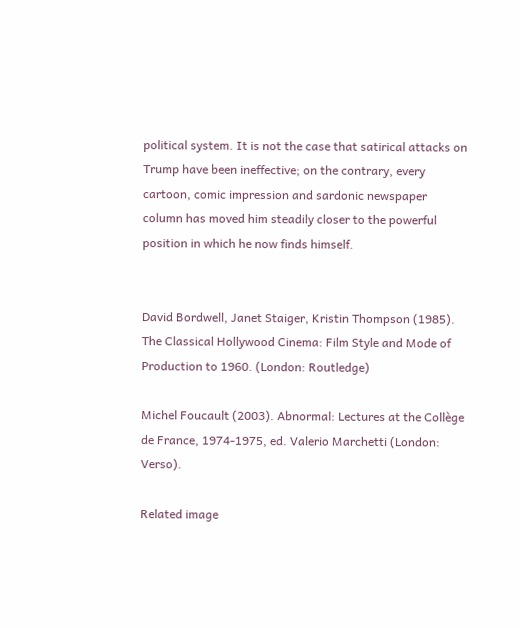political system. It is not the case that satirical attacks on Trump have been ineffective; on the contrary, every cartoon, comic impression and sardonic newspaper column has moved him steadily closer to the powerful position in which he now finds himself.


David Bordwell, Janet Staiger, Kristin Thompson (1985). The Classical Hollywood Cinema: Film Style and Mode of Production to 1960. (London: Routledge)

Michel Foucault (2003). Abnormal: Lectures at the Collège de France, 1974-1975, ed. Valerio Marchetti (London: Verso).

Related image